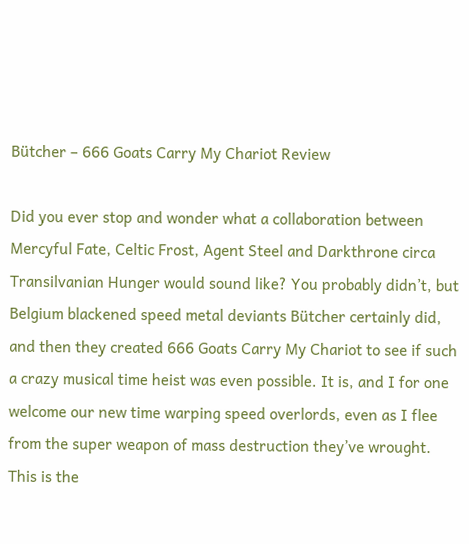Bütcher – 666 Goats Carry My Chariot Review

Did you ever stop and wonder what a collaboration between Mercyful Fate, Celtic Frost, Agent Steel and Darkthrone circa Transilvanian Hunger would sound like? You probably didn’t, but Belgium blackened speed metal deviants Bütcher certainly did, and then they created 666 Goats Carry My Chariot to see if such a crazy musical time heist was even possible. It is, and I for one welcome our new time warping speed overlords, even as I flee from the super weapon of mass destruction they’ve wrought. This is the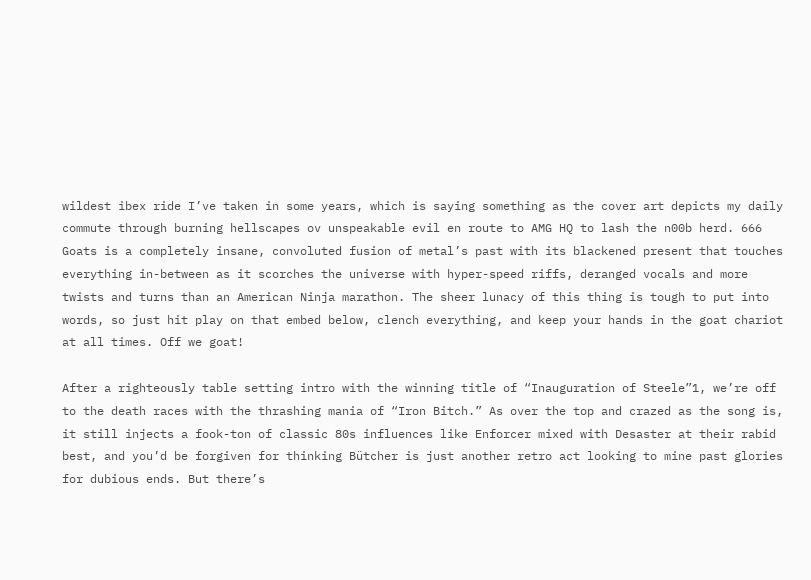wildest ibex ride I’ve taken in some years, which is saying something as the cover art depicts my daily commute through burning hellscapes ov unspeakable evil en route to AMG HQ to lash the n00b herd. 666 Goats is a completely insane, convoluted fusion of metal’s past with its blackened present that touches everything in-between as it scorches the universe with hyper-speed riffs, deranged vocals and more twists and turns than an American Ninja marathon. The sheer lunacy of this thing is tough to put into words, so just hit play on that embed below, clench everything, and keep your hands in the goat chariot at all times. Off we goat!

After a righteously table setting intro with the winning title of “Inauguration of Steele”1, we’re off to the death races with the thrashing mania of “Iron Bitch.” As over the top and crazed as the song is, it still injects a fook-ton of classic 80s influences like Enforcer mixed with Desaster at their rabid best, and you’d be forgiven for thinking Bütcher is just another retro act looking to mine past glories for dubious ends. But there’s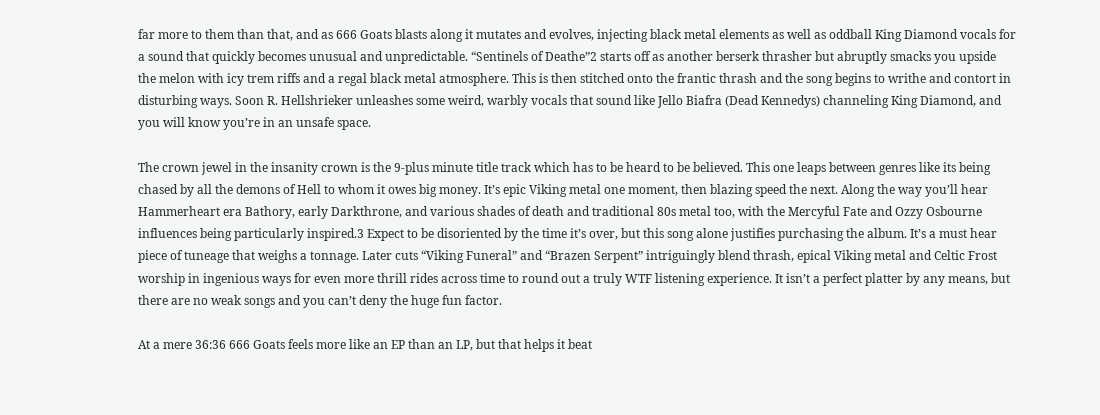far more to them than that, and as 666 Goats blasts along it mutates and evolves, injecting black metal elements as well as oddball King Diamond vocals for a sound that quickly becomes unusual and unpredictable. “Sentinels of Deathe”2 starts off as another berserk thrasher but abruptly smacks you upside the melon with icy trem riffs and a regal black metal atmosphere. This is then stitched onto the frantic thrash and the song begins to writhe and contort in disturbing ways. Soon R. Hellshrieker unleashes some weird, warbly vocals that sound like Jello Biafra (Dead Kennedys) channeling King Diamond, and you will know you’re in an unsafe space.

The crown jewel in the insanity crown is the 9-plus minute title track which has to be heard to be believed. This one leaps between genres like its being chased by all the demons of Hell to whom it owes big money. It’s epic Viking metal one moment, then blazing speed the next. Along the way you’ll hear Hammerheart era Bathory, early Darkthrone, and various shades of death and traditional 80s metal too, with the Mercyful Fate and Ozzy Osbourne influences being particularly inspired.3 Expect to be disoriented by the time it’s over, but this song alone justifies purchasing the album. It’s a must hear piece of tuneage that weighs a tonnage. Later cuts “Viking Funeral” and “Brazen Serpent” intriguingly blend thrash, epical Viking metal and Celtic Frost worship in ingenious ways for even more thrill rides across time to round out a truly WTF listening experience. It isn’t a perfect platter by any means, but there are no weak songs and you can’t deny the huge fun factor.

At a mere 36:36 666 Goats feels more like an EP than an LP, but that helps it beat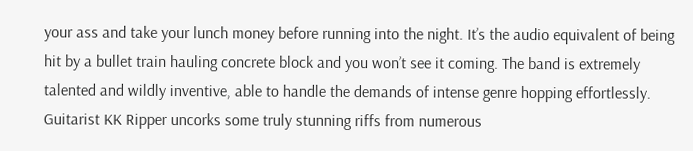your ass and take your lunch money before running into the night. It’s the audio equivalent of being hit by a bullet train hauling concrete block and you won’t see it coming. The band is extremely talented and wildly inventive, able to handle the demands of intense genre hopping effortlessly. Guitarist KK Ripper uncorks some truly stunning riffs from numerous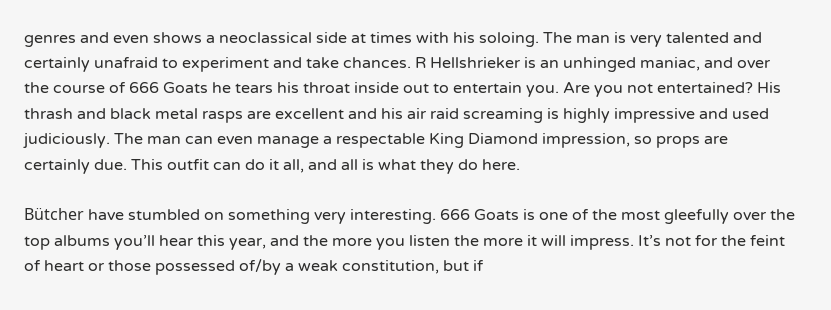genres and even shows a neoclassical side at times with his soloing. The man is very talented and certainly unafraid to experiment and take chances. R Hellshrieker is an unhinged maniac, and over the course of 666 Goats he tears his throat inside out to entertain you. Are you not entertained? His thrash and black metal rasps are excellent and his air raid screaming is highly impressive and used judiciously. The man can even manage a respectable King Diamond impression, so props are certainly due. This outfit can do it all, and all is what they do here.

Bütcher have stumbled on something very interesting. 666 Goats is one of the most gleefully over the top albums you’ll hear this year, and the more you listen the more it will impress. It’s not for the feint of heart or those possessed of/by a weak constitution, but if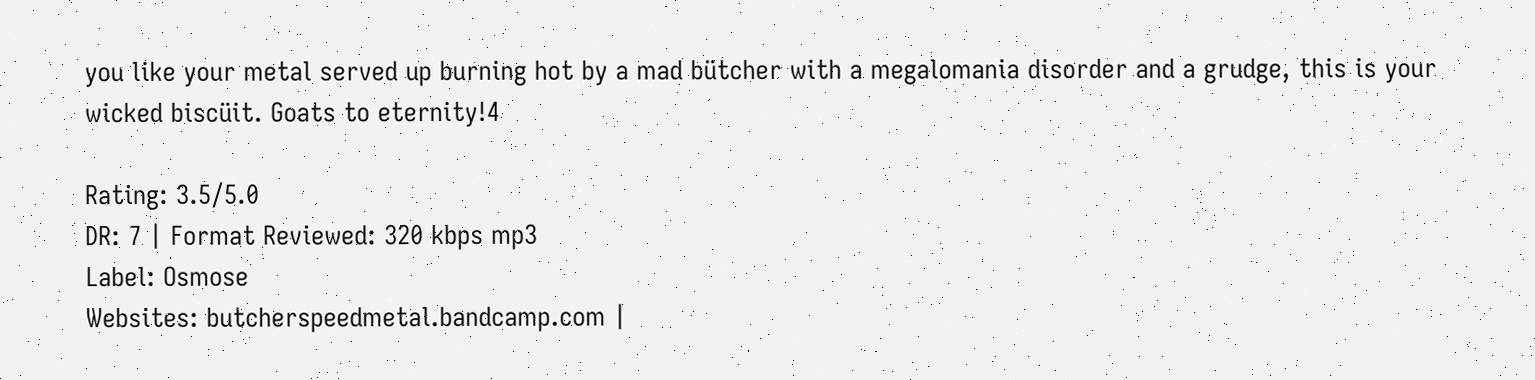you like your metal served up burning hot by a mad bütcher with a megalomania disorder and a grudge, this is your wicked biscüit. Goats to eternity!4

Rating: 3.5/5.0
DR: 7 | Format Reviewed: 320 kbps mp3
Label: Osmose
Websites: butcherspeedmetal.bandcamp.com |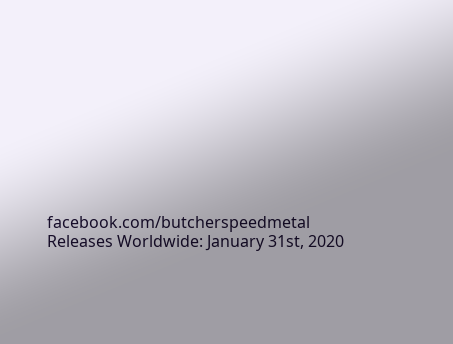facebook.com/butcherspeedmetal
Releases Worldwide: January 31st, 2020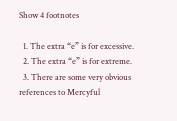Show 4 footnotes

  1. The extra “e” is for excessive.
  2. The extra “e” is for extreme.
  3. There are some very obvious references to Mercyful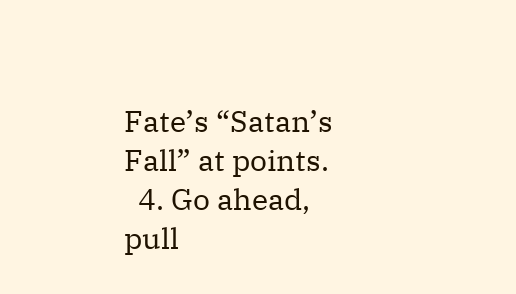Fate’s “Satan’s Fall” at points.
  4. Go ahead, pull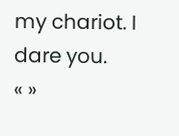my chariot. I dare you.
« »